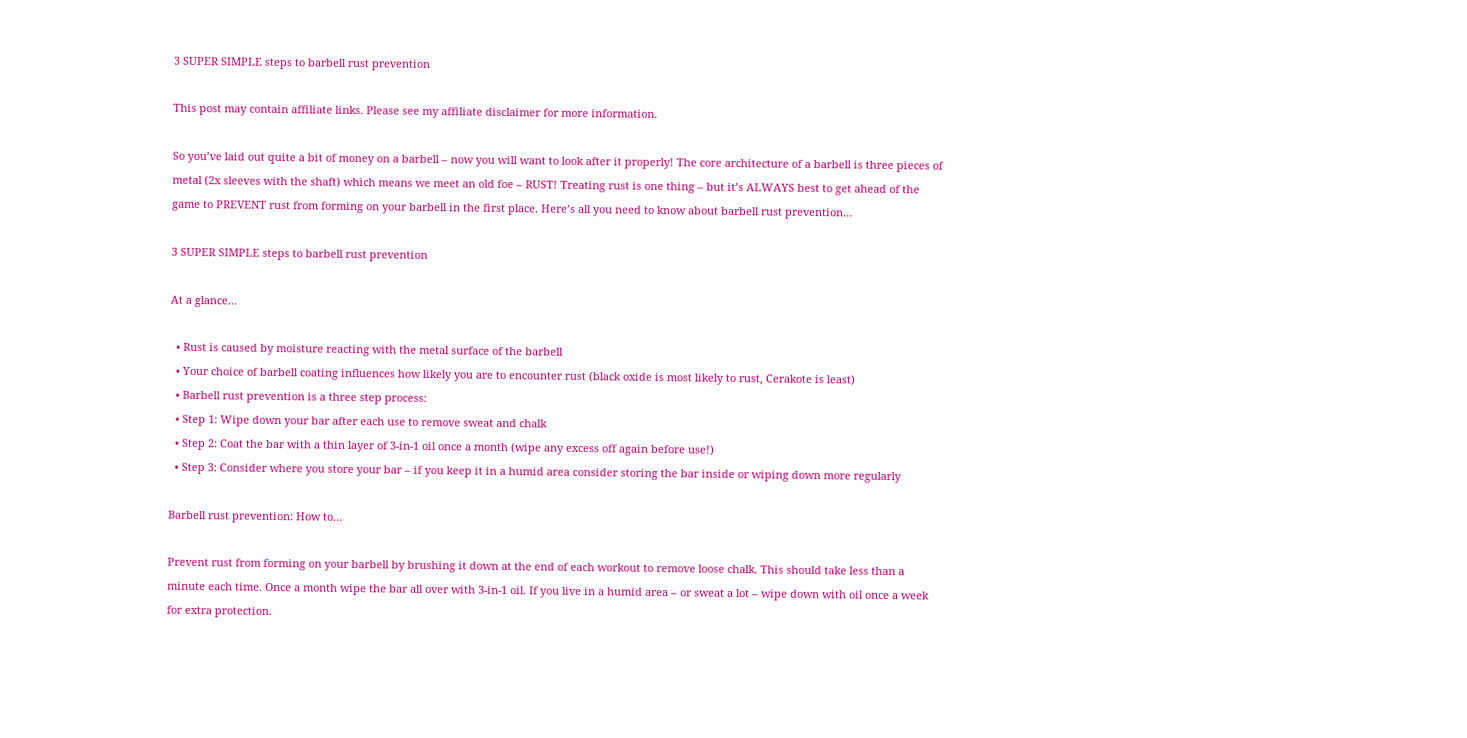3 SUPER SIMPLE steps to barbell rust prevention

This post may contain affiliate links. Please see my affiliate disclaimer for more information.

So you’ve laid out quite a bit of money on a barbell – now you will want to look after it properly! The core architecture of a barbell is three pieces of metal (2x sleeves with the shaft) which means we meet an old foe – RUST! Treating rust is one thing – but it’s ALWAYS best to get ahead of the game to PREVENT rust from forming on your barbell in the first place. Here’s all you need to know about barbell rust prevention…

3 SUPER SIMPLE steps to barbell rust prevention

At a glance…

  • Rust is caused by moisture reacting with the metal surface of the barbell
  • Your choice of barbell coating influences how likely you are to encounter rust (black oxide is most likely to rust, Cerakote is least)
  • Barbell rust prevention is a three step process:
  • Step 1: Wipe down your bar after each use to remove sweat and chalk
  • Step 2: Coat the bar with a thin layer of 3-in-1 oil once a month (wipe any excess off again before use!)
  • Step 3: Consider where you store your bar – if you keep it in a humid area consider storing the bar inside or wiping down more regularly

Barbell rust prevention: How to…

Prevent rust from forming on your barbell by brushing it down at the end of each workout to remove loose chalk. This should take less than a minute each time. Once a month wipe the bar all over with 3-in-1 oil. If you live in a humid area – or sweat a lot – wipe down with oil once a week for extra protection.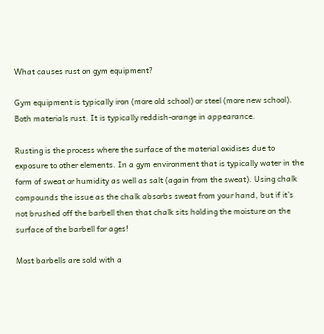What causes rust on gym equipment?

Gym equipment is typically iron (more old school) or steel (more new school). Both materials rust. It is typically reddish-orange in appearance.

Rusting is the process where the surface of the material oxidises due to exposure to other elements. In a gym environment that is typically water in the form of sweat or humidity as well as salt (again from the sweat). Using chalk compounds the issue as the chalk absorbs sweat from your hand, but if it’s not brushed off the barbell then that chalk sits holding the moisture on the surface of the barbell for ages!

Most barbells are sold with a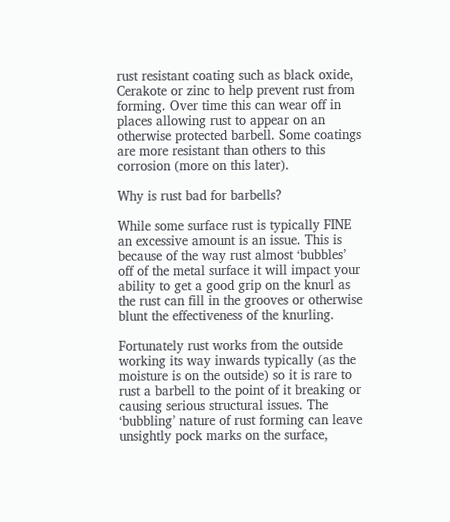rust resistant coating such as black oxide, Cerakote or zinc to help prevent rust from forming. Over time this can wear off in places allowing rust to appear on an otherwise protected barbell. Some coatings are more resistant than others to this corrosion (more on this later).

Why is rust bad for barbells?

While some surface rust is typically FINE an excessive amount is an issue. This is because of the way rust almost ‘bubbles’ off of the metal surface it will impact your ability to get a good grip on the knurl as the rust can fill in the grooves or otherwise blunt the effectiveness of the knurling.

Fortunately rust works from the outside working its way inwards typically (as the moisture is on the outside) so it is rare to rust a barbell to the point of it breaking or causing serious structural issues. The ‘bubbling’ nature of rust forming can leave unsightly pock marks on the surface,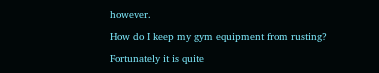however.

How do I keep my gym equipment from rusting?

Fortunately it is quite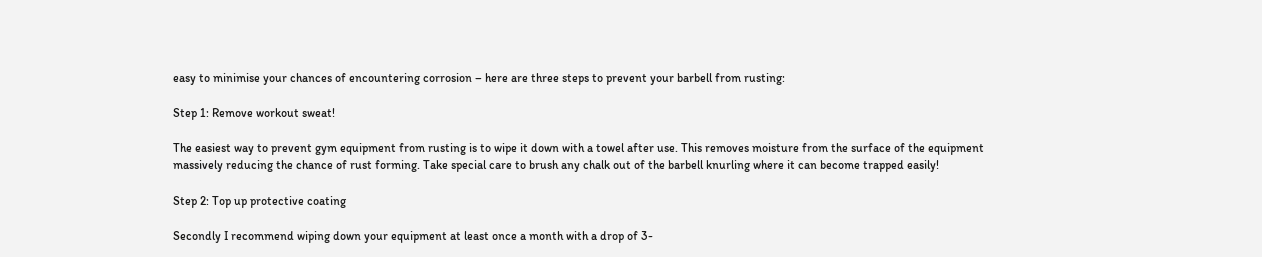easy to minimise your chances of encountering corrosion – here are three steps to prevent your barbell from rusting:

Step 1: Remove workout sweat!

The easiest way to prevent gym equipment from rusting is to wipe it down with a towel after use. This removes moisture from the surface of the equipment massively reducing the chance of rust forming. Take special care to brush any chalk out of the barbell knurling where it can become trapped easily!

Step 2: Top up protective coating

Secondly I recommend wiping down your equipment at least once a month with a drop of 3-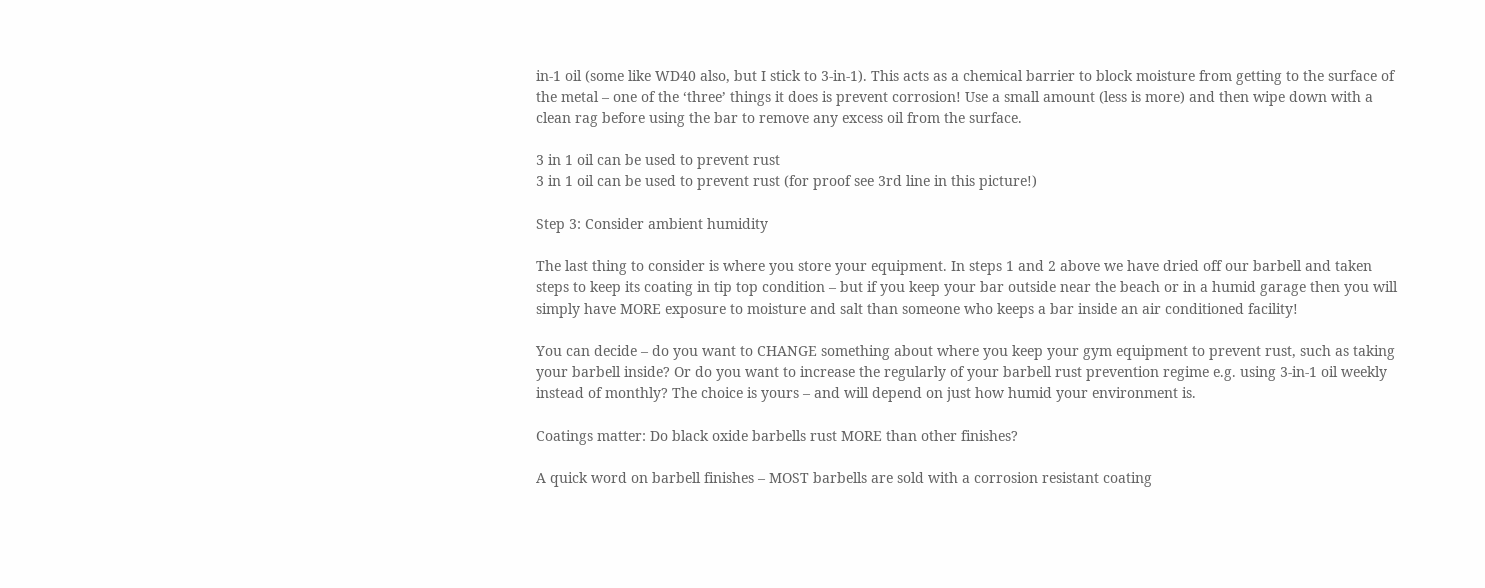in-1 oil (some like WD40 also, but I stick to 3-in-1). This acts as a chemical barrier to block moisture from getting to the surface of the metal – one of the ‘three’ things it does is prevent corrosion! Use a small amount (less is more) and then wipe down with a clean rag before using the bar to remove any excess oil from the surface.

3 in 1 oil can be used to prevent rust
3 in 1 oil can be used to prevent rust (for proof see 3rd line in this picture!)

Step 3: Consider ambient humidity

The last thing to consider is where you store your equipment. In steps 1 and 2 above we have dried off our barbell and taken steps to keep its coating in tip top condition – but if you keep your bar outside near the beach or in a humid garage then you will simply have MORE exposure to moisture and salt than someone who keeps a bar inside an air conditioned facility!

You can decide – do you want to CHANGE something about where you keep your gym equipment to prevent rust, such as taking your barbell inside? Or do you want to increase the regularly of your barbell rust prevention regime e.g. using 3-in-1 oil weekly instead of monthly? The choice is yours – and will depend on just how humid your environment is.

Coatings matter: Do black oxide barbells rust MORE than other finishes?

A quick word on barbell finishes – MOST barbells are sold with a corrosion resistant coating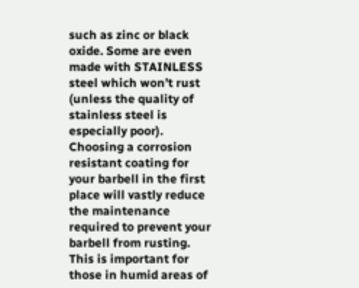such as zinc or black oxide. Some are even made with STAINLESS steel which won’t rust (unless the quality of stainless steel is especially poor). Choosing a corrosion resistant coating for your barbell in the first place will vastly reduce the maintenance required to prevent your barbell from rusting. This is important for those in humid areas of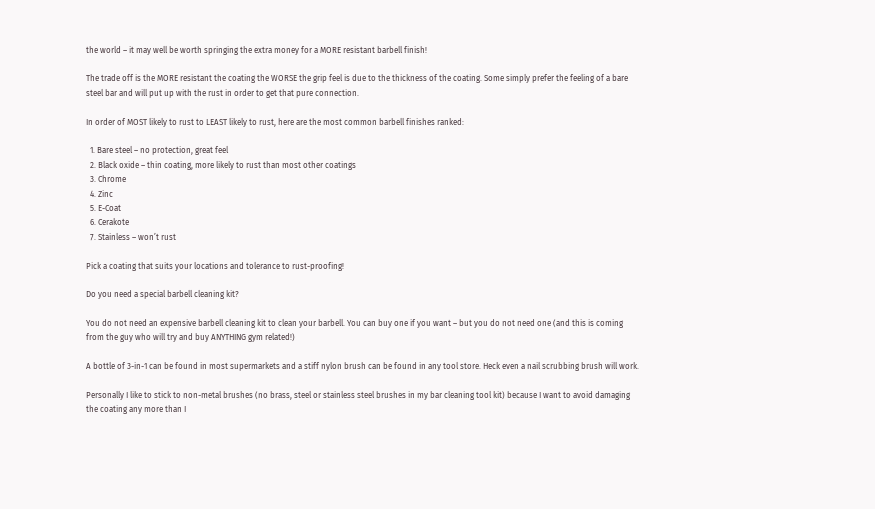the world – it may well be worth springing the extra money for a MORE resistant barbell finish!

The trade off is the MORE resistant the coating the WORSE the grip feel is due to the thickness of the coating. Some simply prefer the feeling of a bare steel bar and will put up with the rust in order to get that pure connection.

In order of MOST likely to rust to LEAST likely to rust, here are the most common barbell finishes ranked:

  1. Bare steel – no protection, great feel
  2. Black oxide – thin coating, more likely to rust than most other coatings
  3. Chrome
  4. Zinc
  5. E-Coat
  6. Cerakote
  7. Stainless – won’t rust

Pick a coating that suits your locations and tolerance to rust-proofing!

Do you need a special barbell cleaning kit?

You do not need an expensive barbell cleaning kit to clean your barbell. You can buy one if you want – but you do not need one (and this is coming from the guy who will try and buy ANYTHING gym related!)

A bottle of 3-in-1 can be found in most supermarkets and a stiff nylon brush can be found in any tool store. Heck even a nail scrubbing brush will work.

Personally I like to stick to non-metal brushes (no brass, steel or stainless steel brushes in my bar cleaning tool kit) because I want to avoid damaging the coating any more than I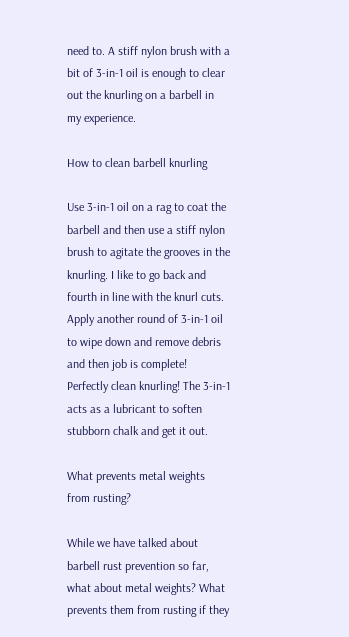need to. A stiff nylon brush with a bit of 3-in-1 oil is enough to clear out the knurling on a barbell in my experience.

How to clean barbell knurling

Use 3-in-1 oil on a rag to coat the barbell and then use a stiff nylon brush to agitate the grooves in the knurling. I like to go back and fourth in line with the knurl cuts. Apply another round of 3-in-1 oil to wipe down and remove debris and then job is complete! Perfectly clean knurling! The 3-in-1 acts as a lubricant to soften stubborn chalk and get it out.

What prevents metal weights from rusting?

While we have talked about barbell rust prevention so far, what about metal weights? What prevents them from rusting if they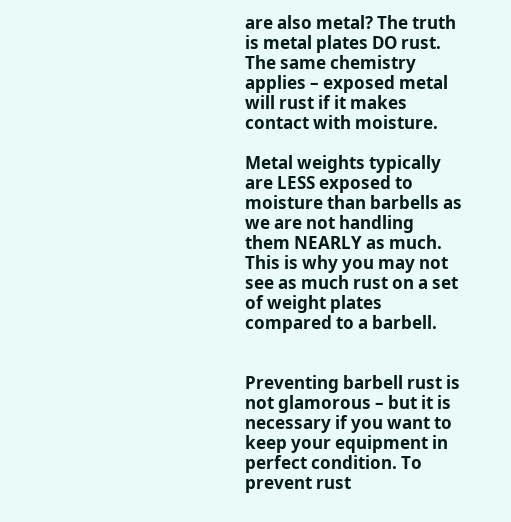are also metal? The truth is metal plates DO rust. The same chemistry applies – exposed metal will rust if it makes contact with moisture.

Metal weights typically are LESS exposed to moisture than barbells as we are not handling them NEARLY as much. This is why you may not see as much rust on a set of weight plates compared to a barbell.


Preventing barbell rust is not glamorous – but it is necessary if you want to keep your equipment in perfect condition. To prevent rust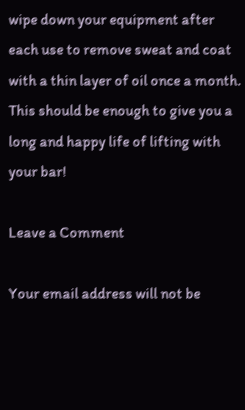wipe down your equipment after each use to remove sweat and coat with a thin layer of oil once a month. This should be enough to give you a long and happy life of lifting with your bar!

Leave a Comment

Your email address will not be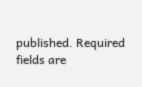published. Required fields are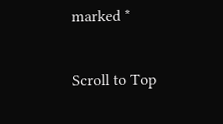marked *

Scroll to Top